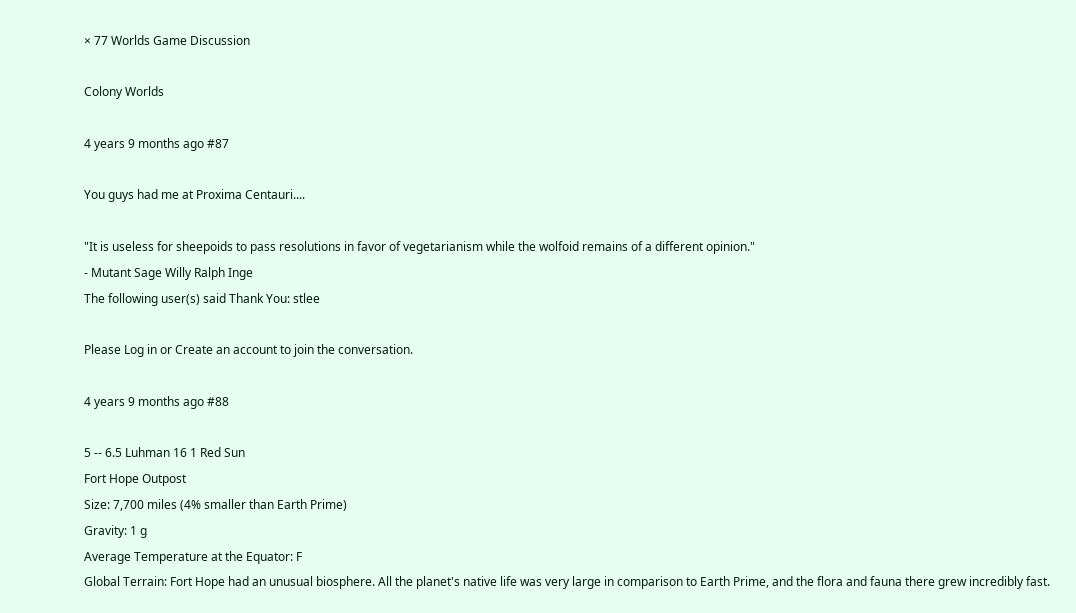× 77 Worlds Game Discussion

Colony Worlds

4 years 9 months ago #87

You guys had me at Proxima Centauri....

"It is useless for sheepoids to pass resolutions in favor of vegetarianism while the wolfoid remains of a different opinion."
- Mutant Sage Willy Ralph Inge
The following user(s) said Thank You: stlee

Please Log in or Create an account to join the conversation.

4 years 9 months ago #88

5 -- 6.5 Luhman 16 1 Red Sun
Fort Hope Outpost
Size: 7,700 miles (4% smaller than Earth Prime)
Gravity: 1 g
Average Temperature at the Equator: F
Global Terrain: Fort Hope had an unusual biosphere. All the planet's native life was very large in comparison to Earth Prime, and the flora and fauna there grew incredibly fast.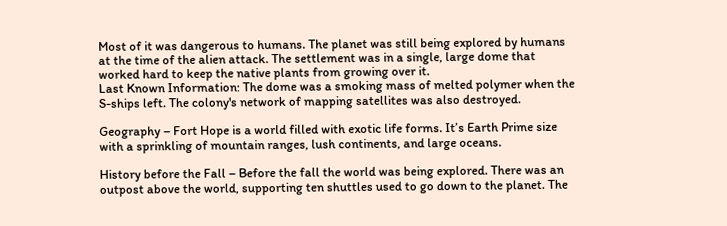Most of it was dangerous to humans. The planet was still being explored by humans at the time of the alien attack. The settlement was in a single, large dome that worked hard to keep the native plants from growing over it.
Last Known Information: The dome was a smoking mass of melted polymer when the S-ships left. The colony's network of mapping satellites was also destroyed.

Geography – Fort Hope is a world filled with exotic life forms. It’s Earth Prime size with a sprinkling of mountain ranges, lush continents, and large oceans.

History before the Fall – Before the fall the world was being explored. There was an outpost above the world, supporting ten shuttles used to go down to the planet. The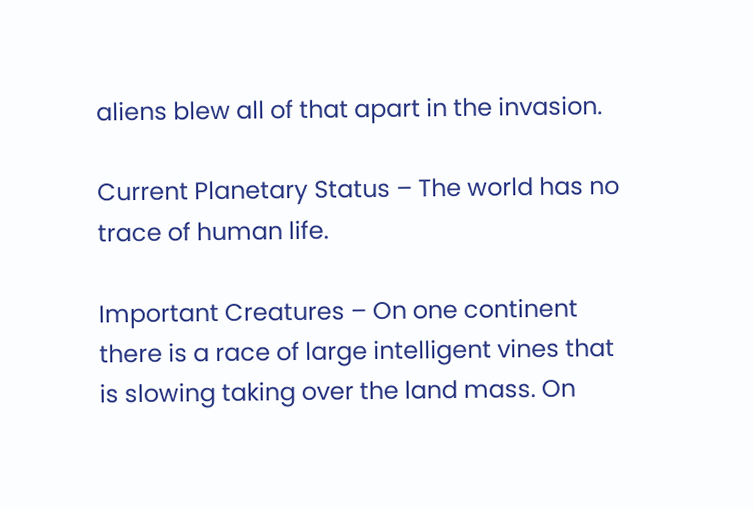aliens blew all of that apart in the invasion.

Current Planetary Status – The world has no trace of human life.

Important Creatures – On one continent there is a race of large intelligent vines that is slowing taking over the land mass. On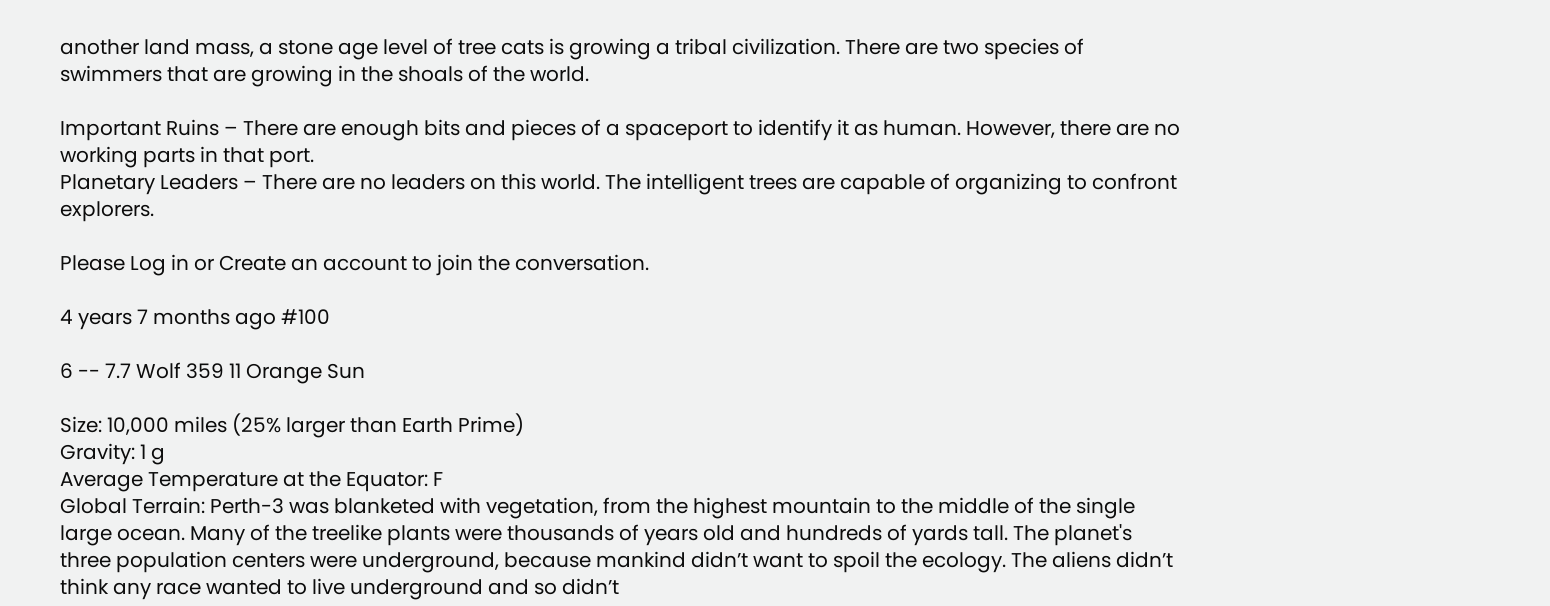another land mass, a stone age level of tree cats is growing a tribal civilization. There are two species of swimmers that are growing in the shoals of the world.

Important Ruins – There are enough bits and pieces of a spaceport to identify it as human. However, there are no working parts in that port.
Planetary Leaders – There are no leaders on this world. The intelligent trees are capable of organizing to confront explorers.

Please Log in or Create an account to join the conversation.

4 years 7 months ago #100

6 -- 7.7 Wolf 359 11 Orange Sun

Size: 10,000 miles (25% larger than Earth Prime)
Gravity: 1 g
Average Temperature at the Equator: F
Global Terrain: Perth-3 was blanketed with vegetation, from the highest mountain to the middle of the single large ocean. Many of the treelike plants were thousands of years old and hundreds of yards tall. The planet's three population centers were underground, because mankind didn’t want to spoil the ecology. The aliens didn’t think any race wanted to live underground and so didn’t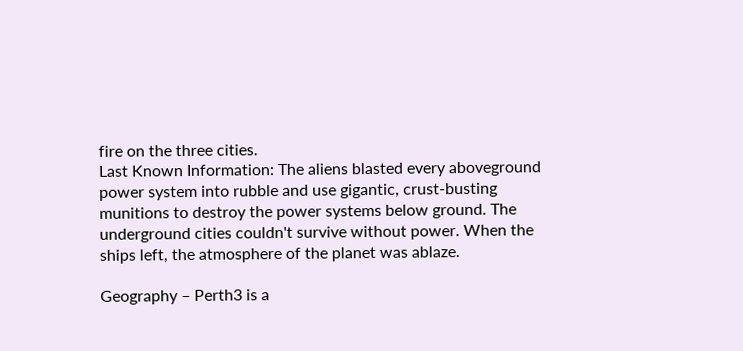fire on the three cities.
Last Known Information: The aliens blasted every aboveground power system into rubble and use gigantic, crust-busting munitions to destroy the power systems below ground. The underground cities couldn't survive without power. When the ships left, the atmosphere of the planet was ablaze.

Geography – Perth3 is a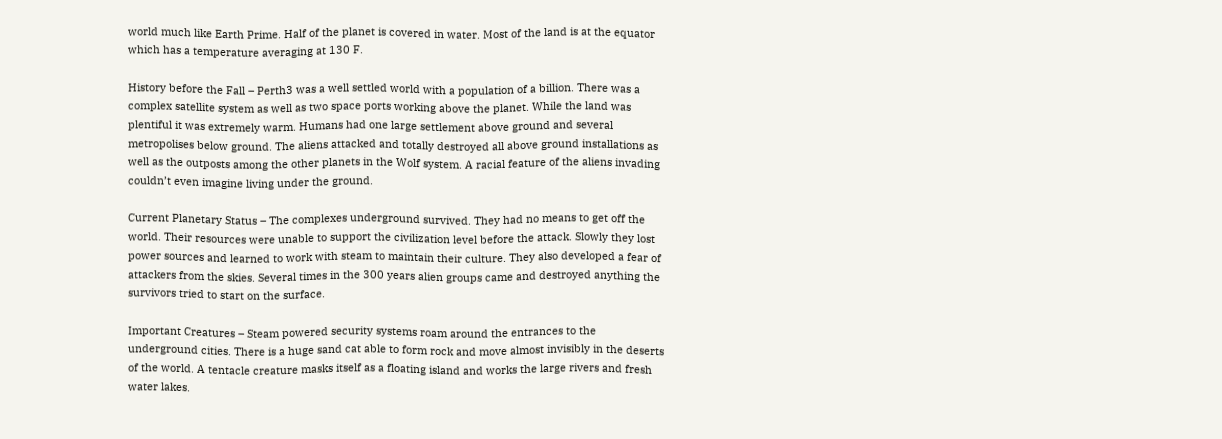world much like Earth Prime. Half of the planet is covered in water. Most of the land is at the equator which has a temperature averaging at 130 F.

History before the Fall – Perth3 was a well settled world with a population of a billion. There was a complex satellite system as well as two space ports working above the planet. While the land was plentiful it was extremely warm. Humans had one large settlement above ground and several metropolises below ground. The aliens attacked and totally destroyed all above ground installations as well as the outposts among the other planets in the Wolf system. A racial feature of the aliens invading couldn’t even imagine living under the ground.

Current Planetary Status – The complexes underground survived. They had no means to get off the world. Their resources were unable to support the civilization level before the attack. Slowly they lost power sources and learned to work with steam to maintain their culture. They also developed a fear of attackers from the skies. Several times in the 300 years alien groups came and destroyed anything the survivors tried to start on the surface.

Important Creatures – Steam powered security systems roam around the entrances to the underground cities. There is a huge sand cat able to form rock and move almost invisibly in the deserts of the world. A tentacle creature masks itself as a floating island and works the large rivers and fresh water lakes.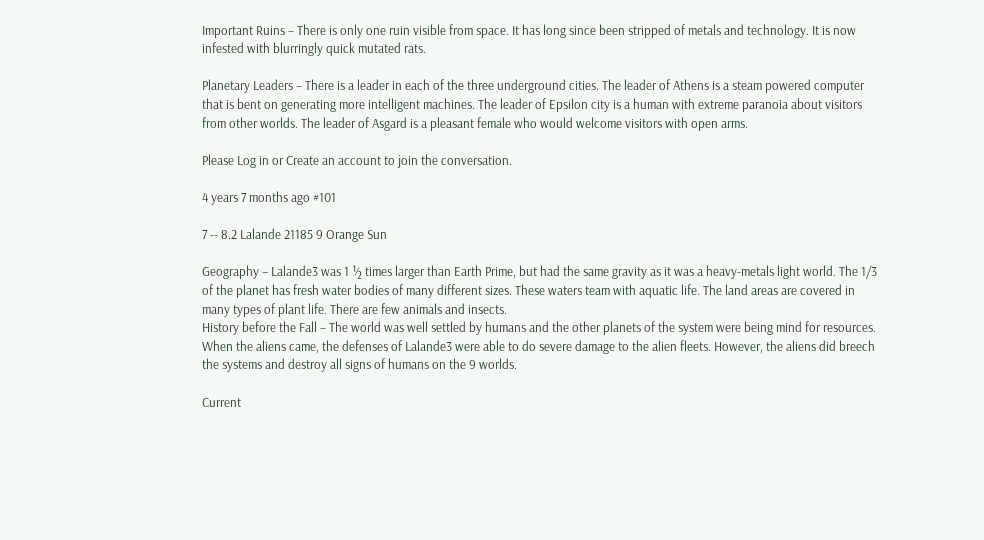Important Ruins – There is only one ruin visible from space. It has long since been stripped of metals and technology. It is now infested with blurringly quick mutated rats.

Planetary Leaders – There is a leader in each of the three underground cities. The leader of Athens is a steam powered computer that is bent on generating more intelligent machines. The leader of Epsilon city is a human with extreme paranoia about visitors from other worlds. The leader of Asgard is a pleasant female who would welcome visitors with open arms.

Please Log in or Create an account to join the conversation.

4 years 7 months ago #101

7 -- 8.2 Lalande 21185 9 Orange Sun

Geography – Lalande3 was 1 ½ times larger than Earth Prime, but had the same gravity as it was a heavy-metals light world. The 1/3 of the planet has fresh water bodies of many different sizes. These waters team with aquatic life. The land areas are covered in many types of plant life. There are few animals and insects.
History before the Fall – The world was well settled by humans and the other planets of the system were being mind for resources. When the aliens came, the defenses of Lalande3 were able to do severe damage to the alien fleets. However, the aliens did breech the systems and destroy all signs of humans on the 9 worlds.

Current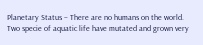Planetary Status – There are no humans on the world. Two specie of aquatic life have mutated and grown very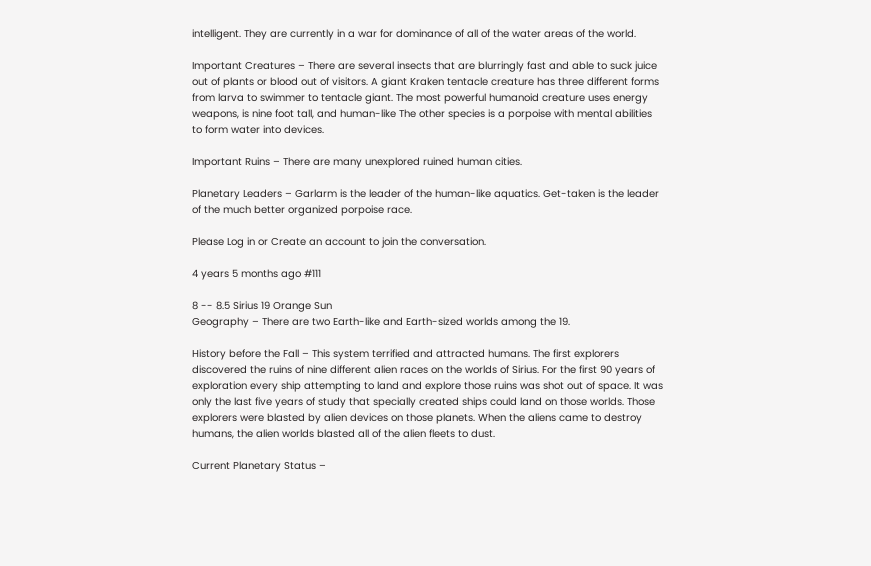intelligent. They are currently in a war for dominance of all of the water areas of the world.

Important Creatures – There are several insects that are blurringly fast and able to suck juice out of plants or blood out of visitors. A giant Kraken tentacle creature has three different forms from larva to swimmer to tentacle giant. The most powerful humanoid creature uses energy weapons, is nine foot tall, and human-like The other species is a porpoise with mental abilities to form water into devices.

Important Ruins – There are many unexplored ruined human cities.

Planetary Leaders – Garlarm is the leader of the human-like aquatics. Get-taken is the leader of the much better organized porpoise race.

Please Log in or Create an account to join the conversation.

4 years 5 months ago #111

8 -- 8.5 Sirius 19 Orange Sun
Geography – There are two Earth-like and Earth-sized worlds among the 19.

History before the Fall – This system terrified and attracted humans. The first explorers discovered the ruins of nine different alien races on the worlds of Sirius. For the first 90 years of exploration every ship attempting to land and explore those ruins was shot out of space. It was only the last five years of study that specially created ships could land on those worlds. Those explorers were blasted by alien devices on those planets. When the aliens came to destroy humans, the alien worlds blasted all of the alien fleets to dust.

Current Planetary Status –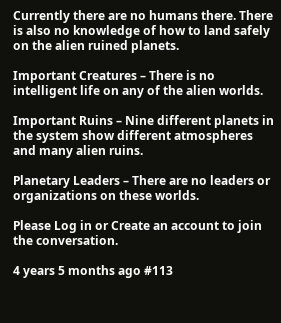Currently there are no humans there. There is also no knowledge of how to land safely on the alien ruined planets.

Important Creatures – There is no intelligent life on any of the alien worlds.

Important Ruins – Nine different planets in the system show different atmospheres and many alien ruins.

Planetary Leaders – There are no leaders or organizations on these worlds.

Please Log in or Create an account to join the conversation.

4 years 5 months ago #113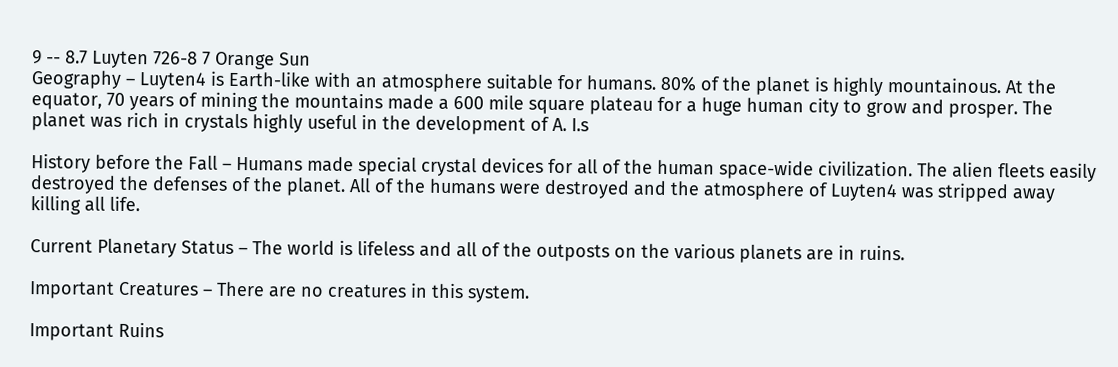9 -- 8.7 Luyten 726-8 7 Orange Sun
Geography – Luyten4 is Earth-like with an atmosphere suitable for humans. 80% of the planet is highly mountainous. At the equator, 70 years of mining the mountains made a 600 mile square plateau for a huge human city to grow and prosper. The planet was rich in crystals highly useful in the development of A. I.s

History before the Fall – Humans made special crystal devices for all of the human space-wide civilization. The alien fleets easily destroyed the defenses of the planet. All of the humans were destroyed and the atmosphere of Luyten4 was stripped away killing all life.

Current Planetary Status – The world is lifeless and all of the outposts on the various planets are in ruins.

Important Creatures – There are no creatures in this system.

Important Ruins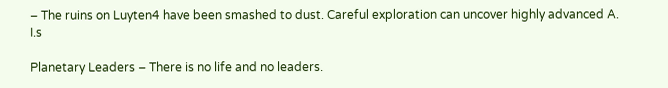– The ruins on Luyten4 have been smashed to dust. Careful exploration can uncover highly advanced A. I.s

Planetary Leaders – There is no life and no leaders.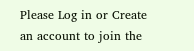Please Log in or Create an account to join the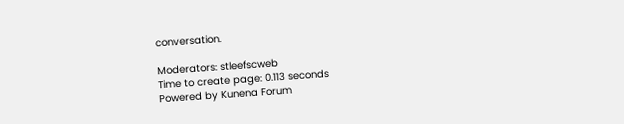conversation.

Moderators: stleefscweb
Time to create page: 0.113 seconds
Powered by Kunena Forum